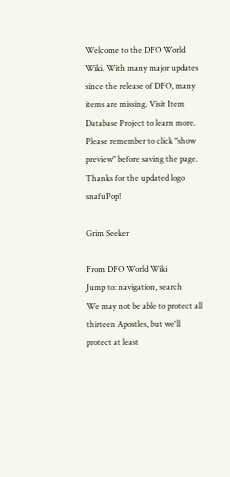Welcome to the DFO World Wiki. With many major updates since the release of DFO, many items are missing. Visit Item Database Project to learn more.
Please remember to click "show preview" before saving the page.
Thanks for the updated logo snafuPop!

Grim Seeker

From DFO World Wiki
Jump to: navigation, search
We may not be able to protect all thirteen Apostles, but we'll protect at least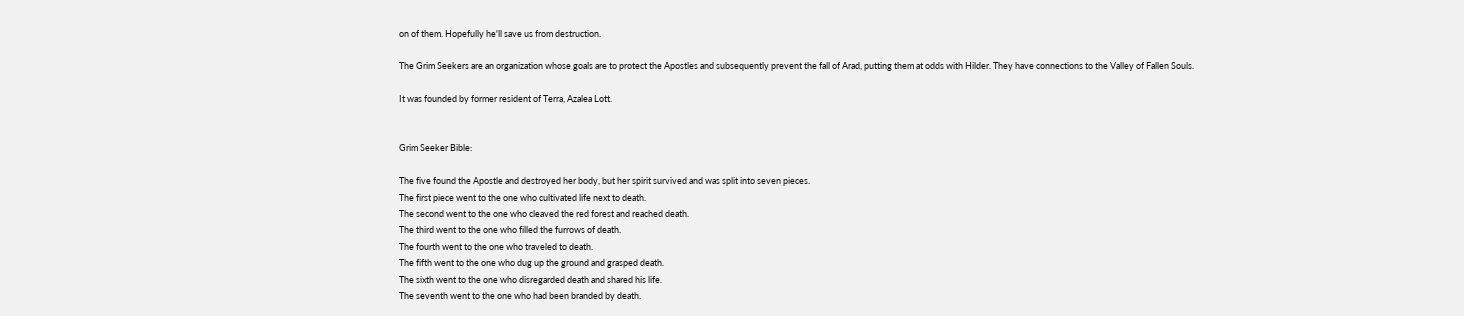on of them. Hopefully he'll save us from destruction.

The Grim Seekers are an organization whose goals are to protect the Apostles and subsequently prevent the fall of Arad, putting them at odds with Hilder. They have connections to the Valley of Fallen Souls.

It was founded by former resident of Terra, Azalea Lott.


Grim Seeker Bible:

The five found the Apostle and destroyed her body, but her spirit survived and was split into seven pieces.
The first piece went to the one who cultivated life next to death.
The second went to the one who cleaved the red forest and reached death.
The third went to the one who filled the furrows of death.
The fourth went to the one who traveled to death.
The fifth went to the one who dug up the ground and grasped death.
The sixth went to the one who disregarded death and shared his life.
The seventh went to the one who had been branded by death.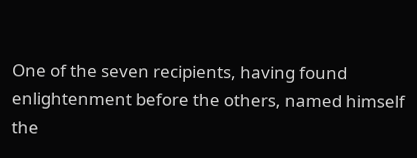One of the seven recipients, having found enlightenment before the others, named himself the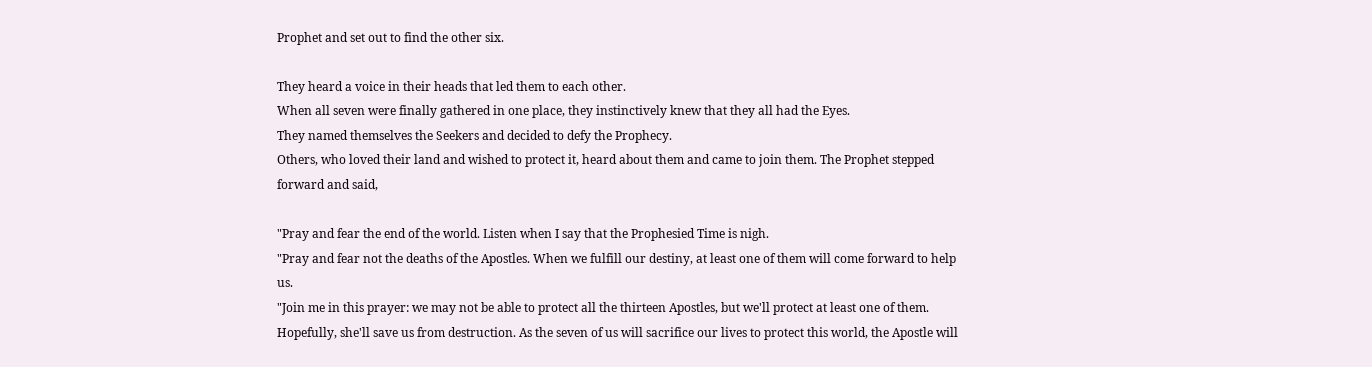Prophet and set out to find the other six.

They heard a voice in their heads that led them to each other.
When all seven were finally gathered in one place, they instinctively knew that they all had the Eyes.
They named themselves the Seekers and decided to defy the Prophecy.
Others, who loved their land and wished to protect it, heard about them and came to join them. The Prophet stepped forward and said,

"Pray and fear the end of the world. Listen when I say that the Prophesied Time is nigh.
"Pray and fear not the deaths of the Apostles. When we fulfill our destiny, at least one of them will come forward to help us.
"Join me in this prayer: we may not be able to protect all the thirteen Apostles, but we'll protect at least one of them.
Hopefully, she'll save us from destruction. As the seven of us will sacrifice our lives to protect this world, the Apostle will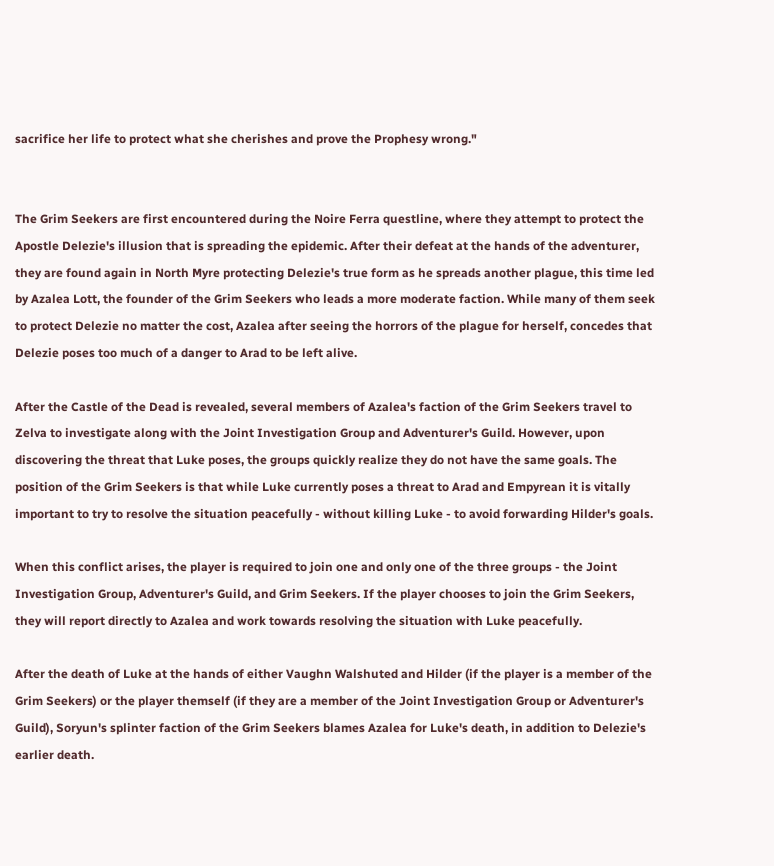sacrifice her life to protect what she cherishes and prove the Prophesy wrong."


The Grim Seekers are first encountered during the Noire Ferra questline, where they attempt to protect the Apostle Delezie's illusion that is spreading the epidemic. After their defeat at the hands of the adventurer, they are found again in North Myre protecting Delezie's true form as he spreads another plague, this time led by Azalea Lott, the founder of the Grim Seekers who leads a more moderate faction. While many of them seek to protect Delezie no matter the cost, Azalea after seeing the horrors of the plague for herself, concedes that Delezie poses too much of a danger to Arad to be left alive.

After the Castle of the Dead is revealed, several members of Azalea's faction of the Grim Seekers travel to Zelva to investigate along with the Joint Investigation Group and Adventurer's Guild. However, upon discovering the threat that Luke poses, the groups quickly realize they do not have the same goals. The position of the Grim Seekers is that while Luke currently poses a threat to Arad and Empyrean it is vitally important to try to resolve the situation peacefully - without killing Luke - to avoid forwarding Hilder's goals.

When this conflict arises, the player is required to join one and only one of the three groups - the Joint Investigation Group, Adventurer's Guild, and Grim Seekers. If the player chooses to join the Grim Seekers, they will report directly to Azalea and work towards resolving the situation with Luke peacefully.

After the death of Luke at the hands of either Vaughn Walshuted and Hilder (if the player is a member of the Grim Seekers) or the player themself (if they are a member of the Joint Investigation Group or Adventurer's Guild), Soryun's splinter faction of the Grim Seekers blames Azalea for Luke's death, in addition to Delezie's earlier death.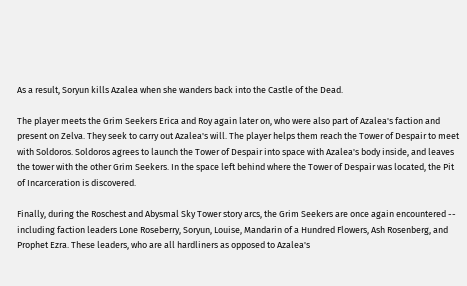As a result, Soryun kills Azalea when she wanders back into the Castle of the Dead.

The player meets the Grim Seekers Erica and Roy again later on, who were also part of Azalea's faction and present on Zelva. They seek to carry out Azalea's will. The player helps them reach the Tower of Despair to meet with Soldoros. Soldoros agrees to launch the Tower of Despair into space with Azalea's body inside, and leaves the tower with the other Grim Seekers. In the space left behind where the Tower of Despair was located, the Pit of Incarceration is discovered.

Finally, during the Roschest and Abysmal Sky Tower story arcs, the Grim Seekers are once again encountered -- including faction leaders Lone Roseberry, Soryun, Louise, Mandarin of a Hundred Flowers, Ash Rosenberg, and Prophet Ezra. These leaders, who are all hardliners as opposed to Azalea's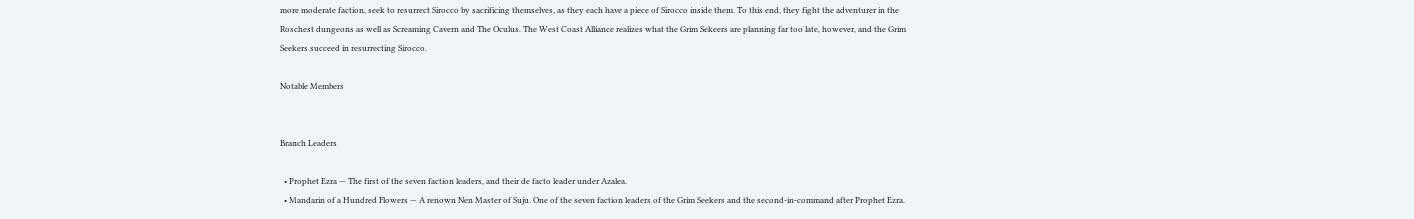more moderate faction, seek to resurrect Sirocco by sacrificing themselves, as they each have a piece of Sirocco inside them. To this end, they fight the adventurer in the Roschest dungeons as well as Screaming Cavern and The Oculus. The West Coast Alliance realizes what the Grim Sekeers are planning far too late, however, and the Grim Seekers succeed in resurrecting Sirocco.

Notable Members


Branch Leaders

  • Prophet Ezra — The first of the seven faction leaders, and their de facto leader under Azalea.
  • Mandarin of a Hundred Flowers — A renown Nen Master of Suju. One of the seven faction leaders of the Grim Seekers and the second-in-command after Prophet Ezra.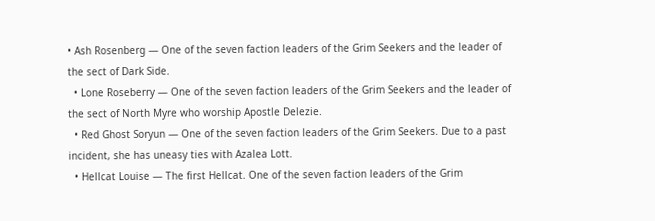• Ash Rosenberg — One of the seven faction leaders of the Grim Seekers and the leader of the sect of Dark Side.
  • Lone Roseberry — One of the seven faction leaders of the Grim Seekers and the leader of the sect of North Myre who worship Apostle Delezie.
  • Red Ghost Soryun — One of the seven faction leaders of the Grim Seekers. Due to a past incident, she has uneasy ties with Azalea Lott.
  • Hellcat Louise — The first Hellcat. One of the seven faction leaders of the Grim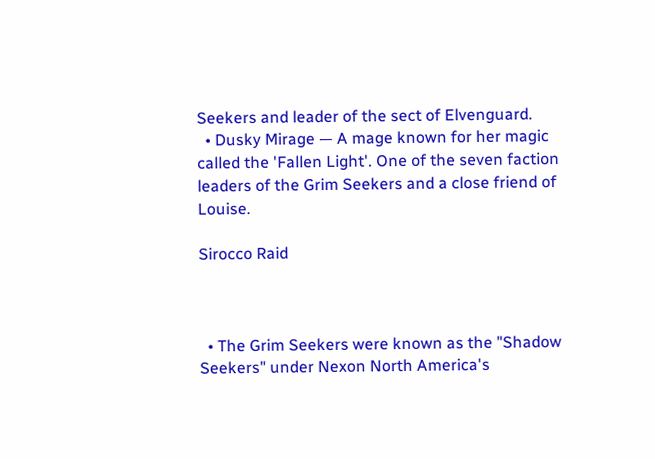Seekers and leader of the sect of Elvenguard.
  • Dusky Mirage — A mage known for her magic called the 'Fallen Light'. One of the seven faction leaders of the Grim Seekers and a close friend of Louise.

Sirocco Raid



  • The Grim Seekers were known as the "Shadow Seekers" under Nexon North America's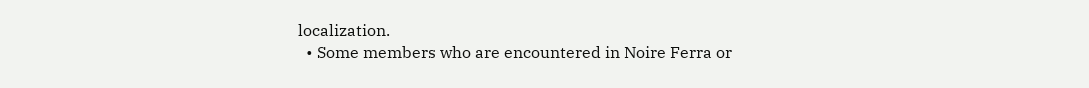localization.
  • Some members who are encountered in Noire Ferra or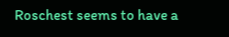Roschest seems to have a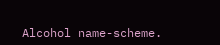Alcohol name-scheme.